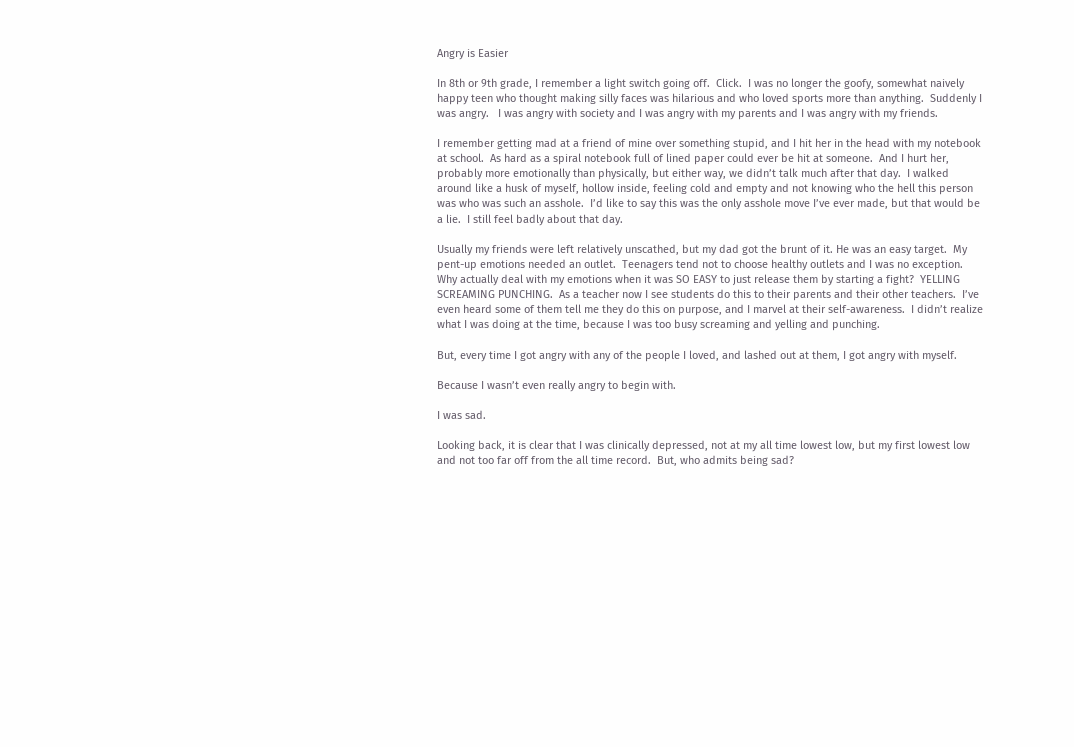Angry is Easier

In 8th or 9th grade, I remember a light switch going off.  Click.  I was no longer the goofy, somewhat naively happy teen who thought making silly faces was hilarious and who loved sports more than anything.  Suddenly I was angry.   I was angry with society and I was angry with my parents and I was angry with my friends.

I remember getting mad at a friend of mine over something stupid, and I hit her in the head with my notebook at school.  As hard as a spiral notebook full of lined paper could ever be hit at someone.  And I hurt her, probably more emotionally than physically, but either way, we didn’t talk much after that day.  I walked around like a husk of myself, hollow inside, feeling cold and empty and not knowing who the hell this person was who was such an asshole.  I’d like to say this was the only asshole move I’ve ever made, but that would be a lie.  I still feel badly about that day.

Usually my friends were left relatively unscathed, but my dad got the brunt of it. He was an easy target.  My pent-up emotions needed an outlet.  Teenagers tend not to choose healthy outlets and I was no exception.  Why actually deal with my emotions when it was SO EASY to just release them by starting a fight?  YELLING SCREAMING PUNCHING.  As a teacher now I see students do this to their parents and their other teachers.  I’ve even heard some of them tell me they do this on purpose, and I marvel at their self-awareness.  I didn’t realize what I was doing at the time, because I was too busy screaming and yelling and punching.

But, every time I got angry with any of the people I loved, and lashed out at them, I got angry with myself.

Because I wasn’t even really angry to begin with.

I was sad.

Looking back, it is clear that I was clinically depressed, not at my all time lowest low, but my first lowest low and not too far off from the all time record.  But, who admits being sad?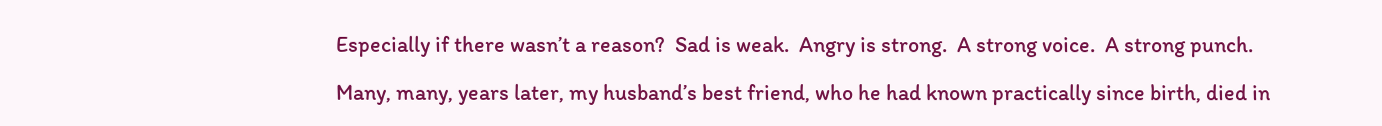Especially if there wasn’t a reason?  Sad is weak.  Angry is strong.  A strong voice.  A strong punch.

Many, many, years later, my husband’s best friend, who he had known practically since birth, died in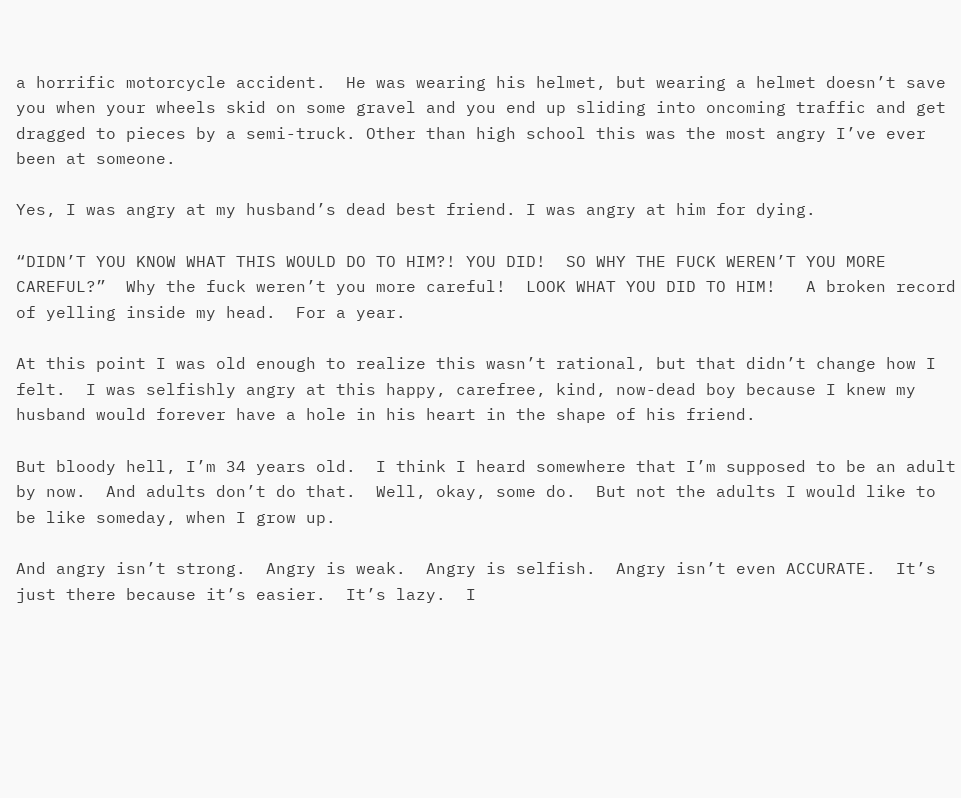a horrific motorcycle accident.  He was wearing his helmet, but wearing a helmet doesn’t save you when your wheels skid on some gravel and you end up sliding into oncoming traffic and get dragged to pieces by a semi-truck. Other than high school this was the most angry I’ve ever been at someone.

Yes, I was angry at my husband’s dead best friend. I was angry at him for dying.

“DIDN’T YOU KNOW WHAT THIS WOULD DO TO HIM?! YOU DID!  SO WHY THE FUCK WEREN’T YOU MORE CAREFUL?”  Why the fuck weren’t you more careful!  LOOK WHAT YOU DID TO HIM!   A broken record of yelling inside my head.  For a year.

At this point I was old enough to realize this wasn’t rational, but that didn’t change how I felt.  I was selfishly angry at this happy, carefree, kind, now-dead boy because I knew my husband would forever have a hole in his heart in the shape of his friend.

But bloody hell, I’m 34 years old.  I think I heard somewhere that I’m supposed to be an adult by now.  And adults don’t do that.  Well, okay, some do.  But not the adults I would like to be like someday, when I grow up.

And angry isn’t strong.  Angry is weak.  Angry is selfish.  Angry isn’t even ACCURATE.  It’s just there because it’s easier.  It’s lazy.  I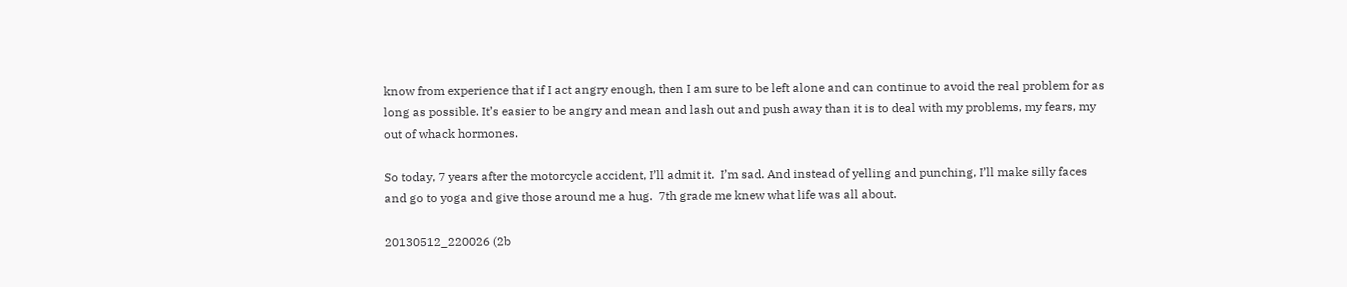know from experience that if I act angry enough, then I am sure to be left alone and can continue to avoid the real problem for as long as possible. It’s easier to be angry and mean and lash out and push away than it is to deal with my problems, my fears, my out of whack hormones.

So today, 7 years after the motorcycle accident, I’ll admit it.  I’m sad. And instead of yelling and punching, I’ll make silly faces and go to yoga and give those around me a hug.  7th grade me knew what life was all about.

20130512_220026 (2b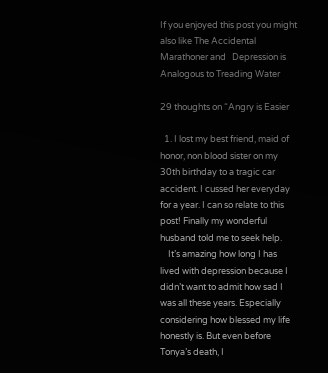If you enjoyed this post you might also like The Accidental Marathoner and   Depression is Analogous to Treading Water

29 thoughts on “Angry is Easier

  1. I lost my best friend, maid of honor, non blood sister on my 30th birthday to a tragic car accident. I cussed her everyday for a year. I can so relate to this post! Finally my wonderful husband told me to seek help.
    It’s amazing how long I has lived with depression because I didn’t want to admit how sad I was all these years. Especially considering how blessed my life honestly is. But even before Tonya’s death, I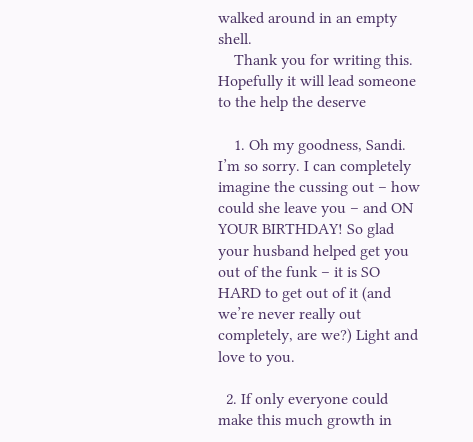walked around in an empty shell.
    Thank you for writing this. Hopefully it will lead someone to the help the deserve

    1. Oh my goodness, Sandi. I’m so sorry. I can completely imagine the cussing out – how could she leave you – and ON YOUR BIRTHDAY! So glad your husband helped get you out of the funk – it is SO HARD to get out of it (and we’re never really out completely, are we?) Light and love to you.

  2. If only everyone could make this much growth in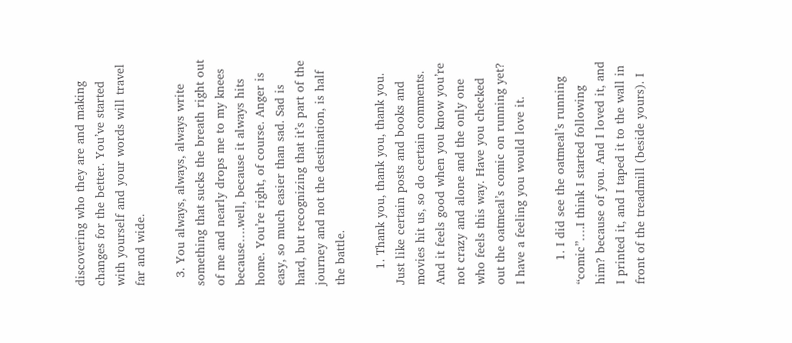discovering who they are and making changes for the better. You’ve started with yourself and your words will travel far and wide.

  3. You always, always, always write something that sucks the breath right out of me and nearly drops me to my knees because….well, because it always hits home. You’re right, of course. Anger is easy, so much easier than sad. Sad is hard, but recognizing that it’s part of the journey and not the destination, is half the battle.

    1. Thank you, thank you, thank you. Just like certain posts and books and movies hit us, so do certain comments. And it feels good when you know you’re not crazy and alone and the only one who feels this way. Have you checked out the oatmeal’s comic on running yet? I have a feeling you would love it.

      1. I did see the oatmeal’s running “comic”….I think I started following him? because of you. And I loved it, and I printed it, and I taped it to the wall in front of the treadmill (beside yours). I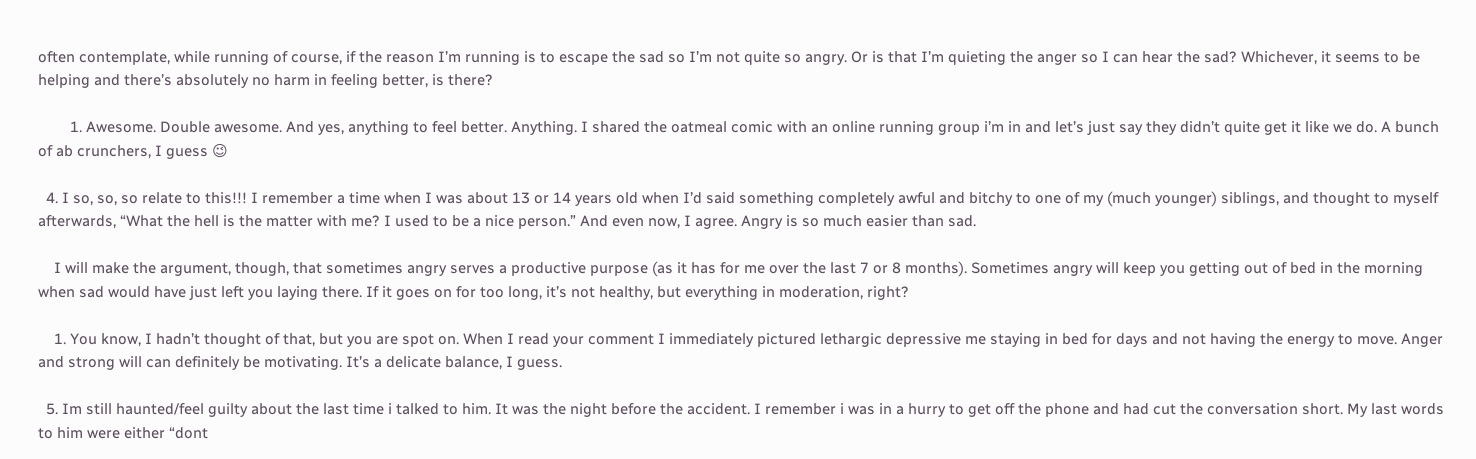often contemplate, while running of course, if the reason I’m running is to escape the sad so I’m not quite so angry. Or is that I’m quieting the anger so I can hear the sad? Whichever, it seems to be helping and there’s absolutely no harm in feeling better, is there?

        1. Awesome. Double awesome. And yes, anything to feel better. Anything. I shared the oatmeal comic with an online running group i’m in and let’s just say they didn’t quite get it like we do. A bunch of ab crunchers, I guess 😉

  4. I so, so, so relate to this!!! I remember a time when I was about 13 or 14 years old when I’d said something completely awful and bitchy to one of my (much younger) siblings, and thought to myself afterwards, “What the hell is the matter with me? I used to be a nice person.” And even now, I agree. Angry is so much easier than sad.

    I will make the argument, though, that sometimes angry serves a productive purpose (as it has for me over the last 7 or 8 months). Sometimes angry will keep you getting out of bed in the morning when sad would have just left you laying there. If it goes on for too long, it’s not healthy, but everything in moderation, right?

    1. You know, I hadn’t thought of that, but you are spot on. When I read your comment I immediately pictured lethargic depressive me staying in bed for days and not having the energy to move. Anger and strong will can definitely be motivating. It’s a delicate balance, I guess.

  5. Im still haunted/feel guilty about the last time i talked to him. It was the night before the accident. I remember i was in a hurry to get off the phone and had cut the conversation short. My last words to him were either “dont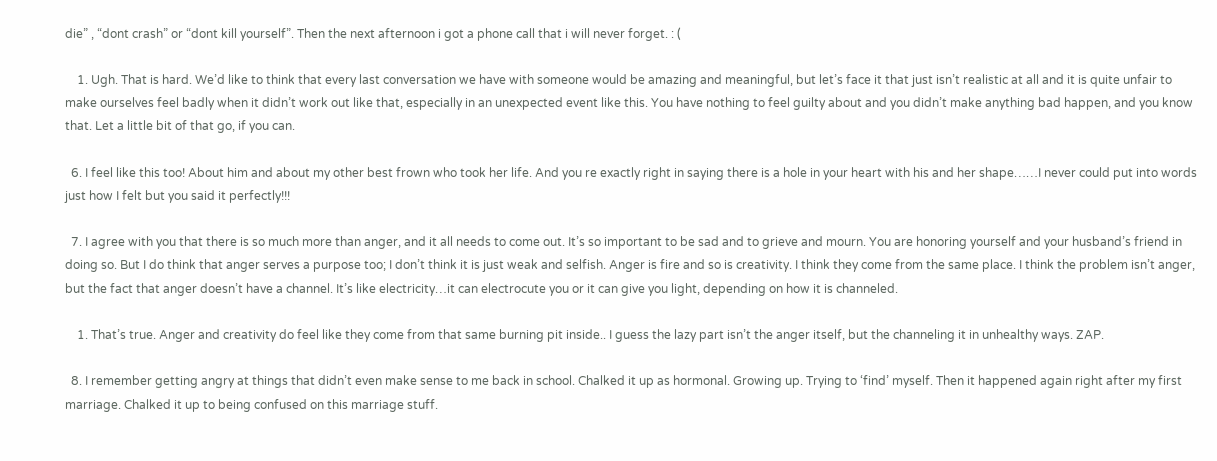die” , “dont crash” or “dont kill yourself”. Then the next afternoon i got a phone call that i will never forget. : (

    1. Ugh. That is hard. We’d like to think that every last conversation we have with someone would be amazing and meaningful, but let’s face it that just isn’t realistic at all and it is quite unfair to make ourselves feel badly when it didn’t work out like that, especially in an unexpected event like this. You have nothing to feel guilty about and you didn’t make anything bad happen, and you know that. Let a little bit of that go, if you can.

  6. I feel like this too! About him and about my other best frown who took her life. And you re exactly right in saying there is a hole in your heart with his and her shape……I never could put into words just how I felt but you said it perfectly!!!

  7. I agree with you that there is so much more than anger, and it all needs to come out. It’s so important to be sad and to grieve and mourn. You are honoring yourself and your husband’s friend in doing so. But I do think that anger serves a purpose too; I don’t think it is just weak and selfish. Anger is fire and so is creativity. I think they come from the same place. I think the problem isn’t anger, but the fact that anger doesn’t have a channel. It’s like electricity…it can electrocute you or it can give you light, depending on how it is channeled.

    1. That’s true. Anger and creativity do feel like they come from that same burning pit inside.. I guess the lazy part isn’t the anger itself, but the channeling it in unhealthy ways. ZAP.

  8. I remember getting angry at things that didn’t even make sense to me back in school. Chalked it up as hormonal. Growing up. Trying to ‘find’ myself. Then it happened again right after my first marriage. Chalked it up to being confused on this marriage stuff.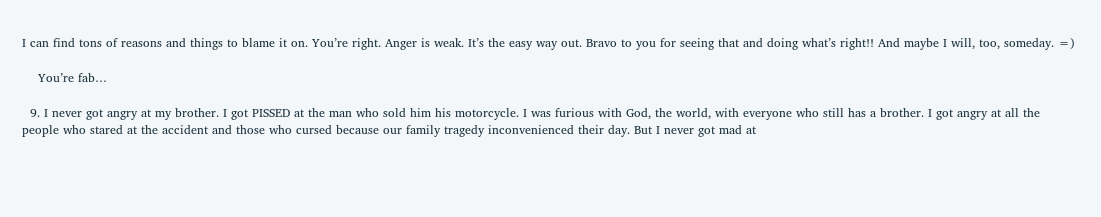I can find tons of reasons and things to blame it on. You’re right. Anger is weak. It’s the easy way out. Bravo to you for seeing that and doing what’s right!! And maybe I will, too, someday. =)

    You’re fab…

  9. I never got angry at my brother. I got PISSED at the man who sold him his motorcycle. I was furious with God, the world, with everyone who still has a brother. I got angry at all the people who stared at the accident and those who cursed because our family tragedy inconvenienced their day. But I never got mad at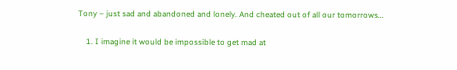Tony – just sad and abandoned and lonely. And cheated out of all our tomorrows…

    1. I imagine it would be impossible to get mad at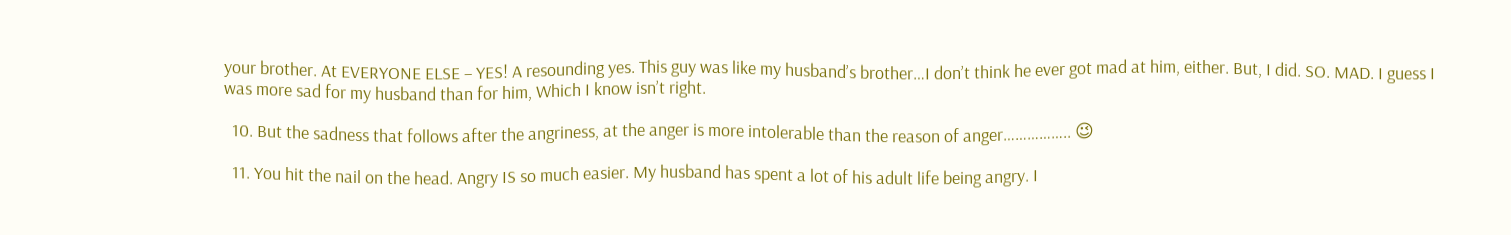your brother. At EVERYONE ELSE – YES! A resounding yes. This guy was like my husband’s brother…I don’t think he ever got mad at him, either. But, I did. SO. MAD. I guess I was more sad for my husband than for him, Which I know isn’t right.

  10. But the sadness that follows after the angriness, at the anger is more intolerable than the reason of anger…………….. 😉

  11. You hit the nail on the head. Angry IS so much easier. My husband has spent a lot of his adult life being angry. I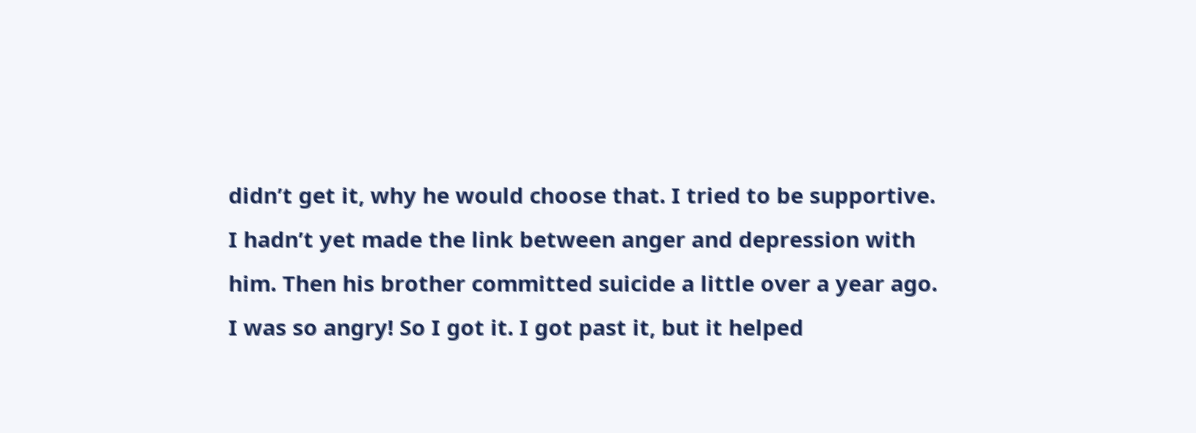didn’t get it, why he would choose that. I tried to be supportive. I hadn’t yet made the link between anger and depression with him. Then his brother committed suicide a little over a year ago. I was so angry! So I got it. I got past it, but it helped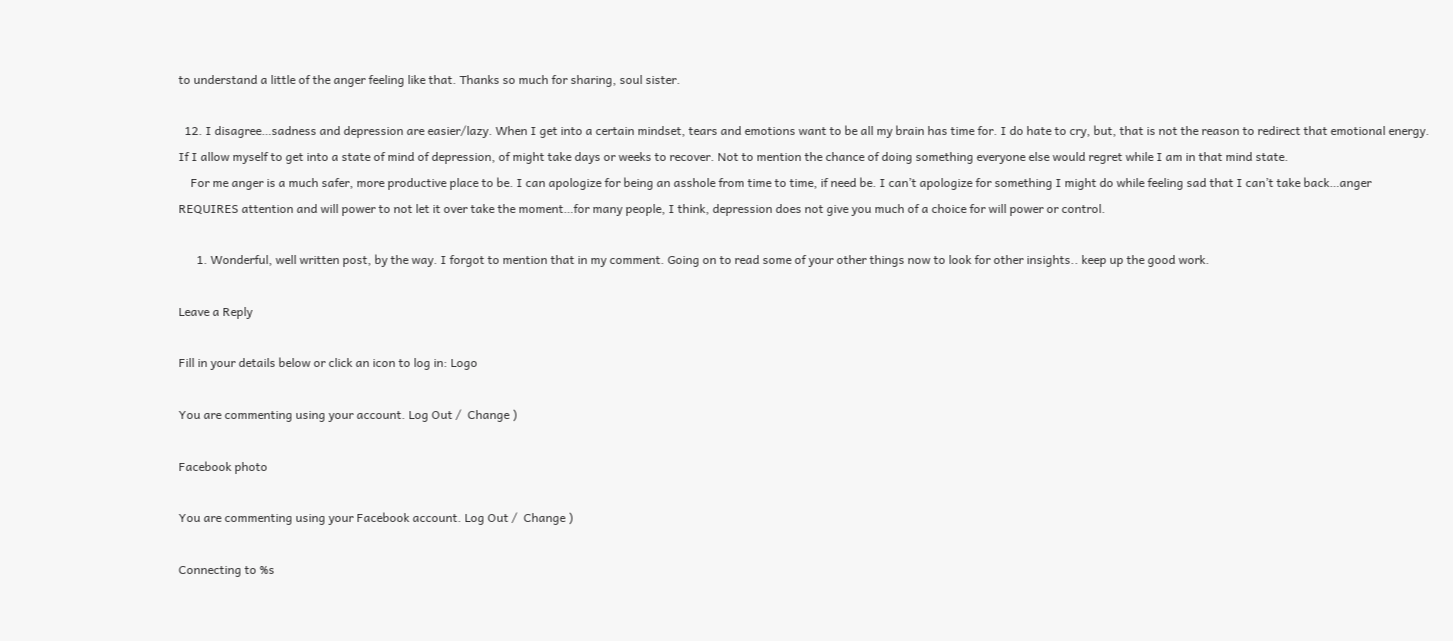to understand a little of the anger feeling like that. Thanks so much for sharing, soul sister.

  12. I disagree…sadness and depression are easier/lazy. When I get into a certain mindset, tears and emotions want to be all my brain has time for. I do hate to cry, but, that is not the reason to redirect that emotional energy. If I allow myself to get into a state of mind of depression, of might take days or weeks to recover. Not to mention the chance of doing something everyone else would regret while I am in that mind state.
    For me anger is a much safer, more productive place to be. I can apologize for being an asshole from time to time, if need be. I can’t apologize for something I might do while feeling sad that I can’t take back…anger REQUIRES attention and will power to not let it over take the moment…for many people, I think, depression does not give you much of a choice for will power or control.

      1. Wonderful, well written post, by the way. I forgot to mention that in my comment. Going on to read some of your other things now to look for other insights.. keep up the good work.

Leave a Reply

Fill in your details below or click an icon to log in: Logo

You are commenting using your account. Log Out /  Change )

Facebook photo

You are commenting using your Facebook account. Log Out /  Change )

Connecting to %s